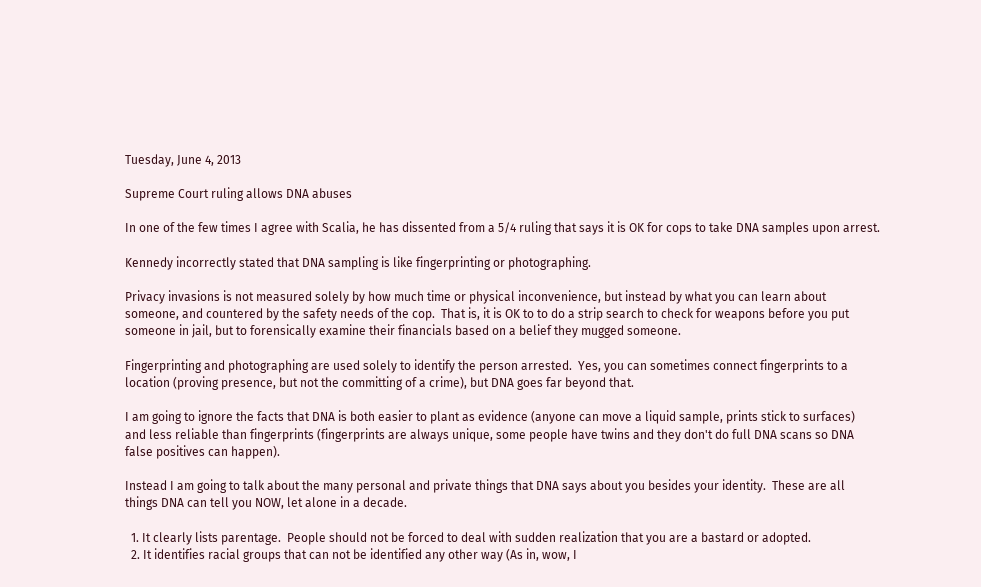Tuesday, June 4, 2013

Supreme Court ruling allows DNA abuses

In one of the few times I agree with Scalia, he has dissented from a 5/4 ruling that says it is OK for cops to take DNA samples upon arrest.

Kennedy incorrectly stated that DNA sampling is like fingerprinting or photographing.

Privacy invasions is not measured solely by how much time or physical inconvenience, but instead by what you can learn about someone, and countered by the safety needs of the cop.  That is, it is OK to to do a strip search to check for weapons before you put someone in jail, but to forensically examine their financials based on a belief they mugged someone.

Fingerprinting and photographing are used solely to identify the person arrested.  Yes, you can sometimes connect fingerprints to a location (proving presence, but not the committing of a crime), but DNA goes far beyond that.

I am going to ignore the facts that DNA is both easier to plant as evidence (anyone can move a liquid sample, prints stick to surfaces)  and less reliable than fingerprints (fingerprints are always unique, some people have twins and they don't do full DNA scans so DNA false positives can happen).

Instead I am going to talk about the many personal and private things that DNA says about you besides your identity.  These are all things DNA can tell you NOW, let alone in a decade.

  1. It clearly lists parentage.  People should not be forced to deal with sudden realization that you are a bastard or adopted.
  2. It identifies racial groups that can not be identified any other way (As in, wow, I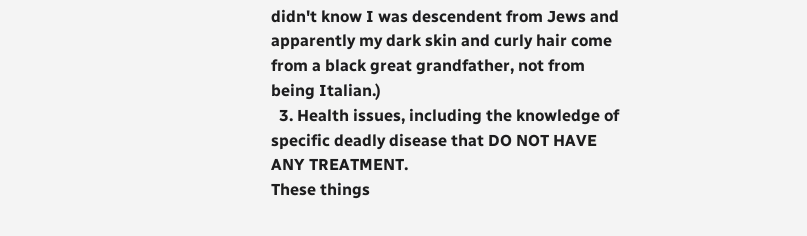didn't know I was descendent from Jews and apparently my dark skin and curly hair come from a black great grandfather, not from being Italian.)
  3. Health issues, including the knowledge of specific deadly disease that DO NOT HAVE ANY TREATMENT.
These things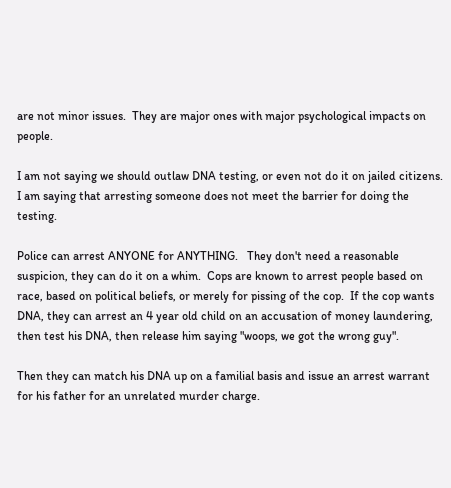are not minor issues.  They are major ones with major psychological impacts on people.

I am not saying we should outlaw DNA testing, or even not do it on jailed citizens.  I am saying that arresting someone does not meet the barrier for doing the testing.

Police can arrest ANYONE for ANYTHING.   They don't need a reasonable suspicion, they can do it on a whim.  Cops are known to arrest people based on race, based on political beliefs, or merely for pissing of the cop.  If the cop wants DNA, they can arrest an 4 year old child on an accusation of money laundering, then test his DNA, then release him saying "woops, we got the wrong guy".

Then they can match his DNA up on a familial basis and issue an arrest warrant for his father for an unrelated murder charge.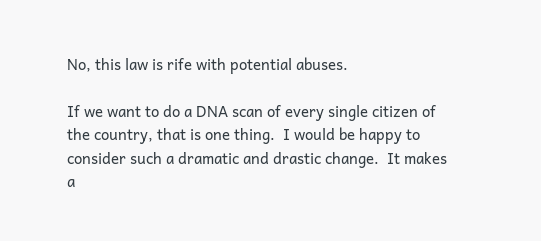No, this law is rife with potential abuses.

If we want to do a DNA scan of every single citizen of the country, that is one thing.  I would be happy to consider such a dramatic and drastic change.  It makes a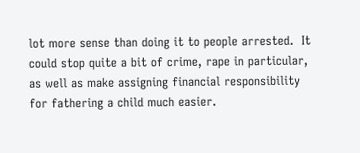lot more sense than doing it to people arrested.  It could stop quite a bit of crime, rape in particular, as well as make assigning financial responsibility for fathering a child much easier.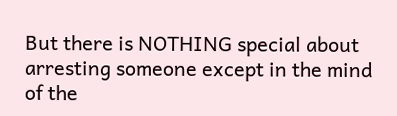But there is NOTHING special about arresting someone except in the mind of the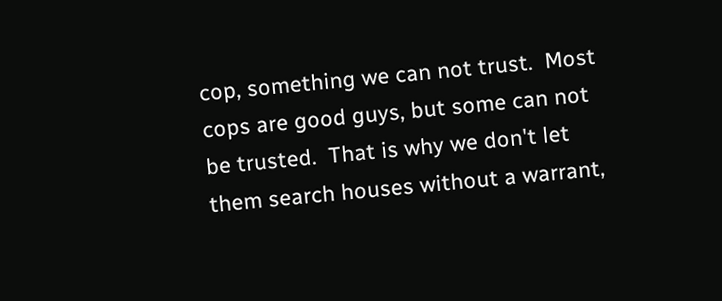cop, something we can not trust.  Most cops are good guys, but some can not be trusted.  That is why we don't let them search houses without a warrant,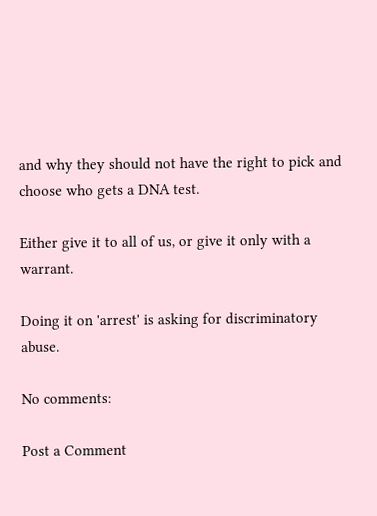and why they should not have the right to pick and choose who gets a DNA test.

Either give it to all of us, or give it only with a warrant.

Doing it on 'arrest' is asking for discriminatory abuse.

No comments:

Post a Comment